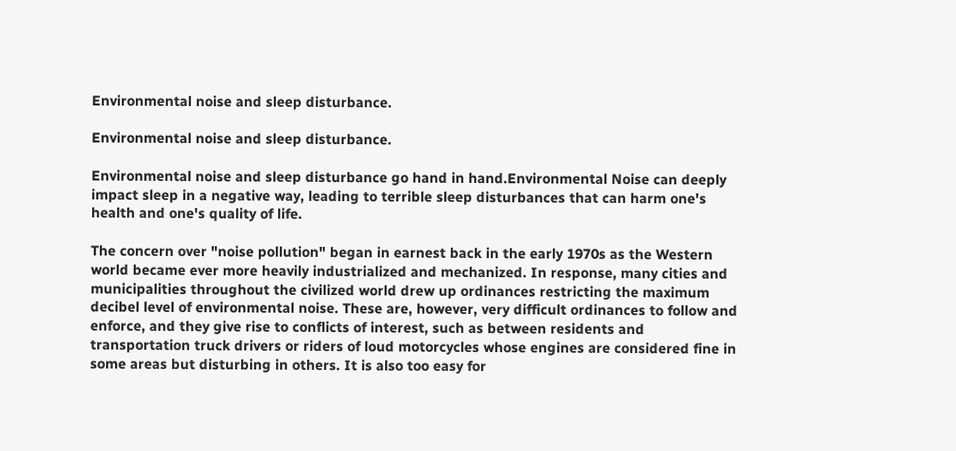Environmental noise and sleep disturbance.

Environmental noise and sleep disturbance.

Environmental noise and sleep disturbance go hand in hand.Environmental Noise can deeply impact sleep in a negative way, leading to terrible sleep disturbances that can harm one's health and one's quality of life.

The concern over "noise pollution" began in earnest back in the early 1970s as the Western world became ever more heavily industrialized and mechanized. In response, many cities and municipalities throughout the civilized world drew up ordinances restricting the maximum decibel level of environmental noise. These are, however, very difficult ordinances to follow and enforce, and they give rise to conflicts of interest, such as between residents and transportation truck drivers or riders of loud motorcycles whose engines are considered fine in some areas but disturbing in others. It is also too easy for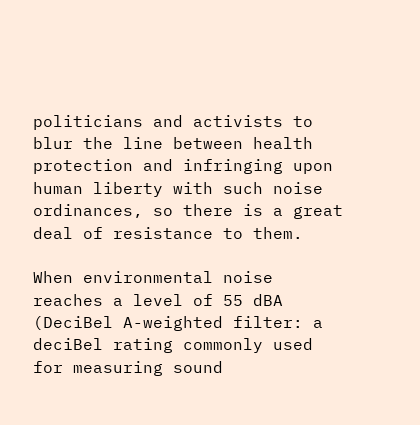politicians and activists to blur the line between health protection and infringing upon human liberty with such noise ordinances, so there is a great deal of resistance to them.

When environmental noise reaches a level of 55 dBA (DeciBel A-weighted filter: a deciBel rating commonly used for measuring sound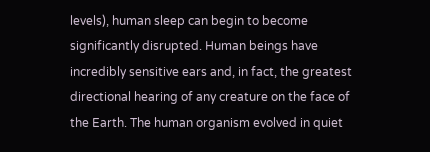levels), human sleep can begin to become significantly disrupted. Human beings have incredibly sensitive ears and, in fact, the greatest directional hearing of any creature on the face of the Earth. The human organism evolved in quiet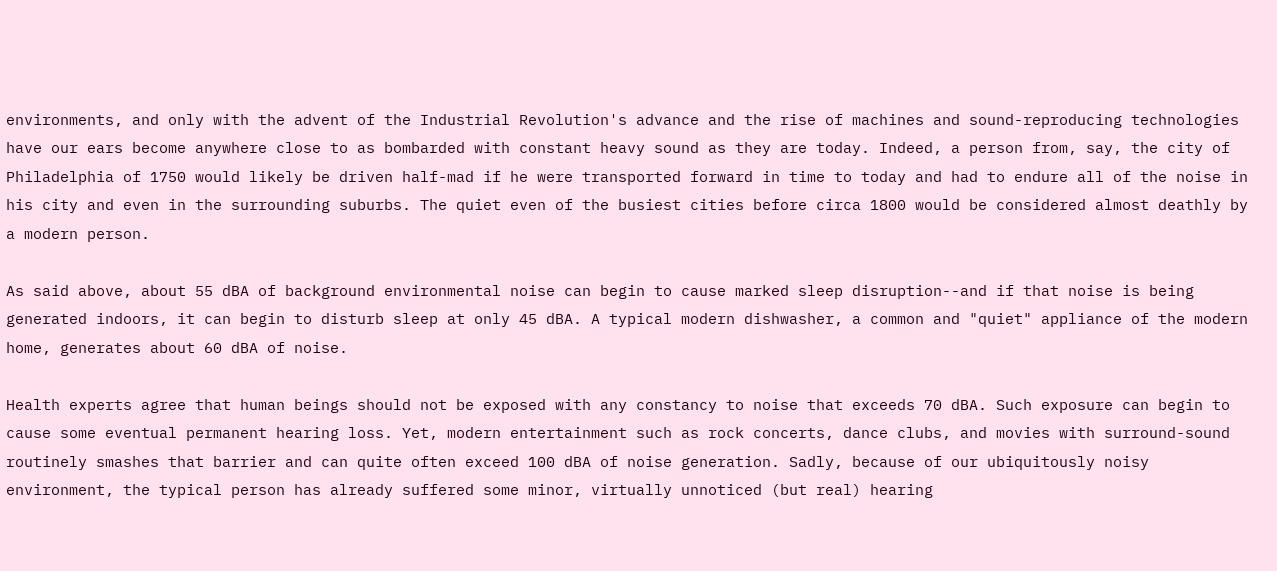environments, and only with the advent of the Industrial Revolution's advance and the rise of machines and sound-reproducing technologies have our ears become anywhere close to as bombarded with constant heavy sound as they are today. Indeed, a person from, say, the city of Philadelphia of 1750 would likely be driven half-mad if he were transported forward in time to today and had to endure all of the noise in his city and even in the surrounding suburbs. The quiet even of the busiest cities before circa 1800 would be considered almost deathly by a modern person.

As said above, about 55 dBA of background environmental noise can begin to cause marked sleep disruption--and if that noise is being generated indoors, it can begin to disturb sleep at only 45 dBA. A typical modern dishwasher, a common and "quiet" appliance of the modern home, generates about 60 dBA of noise.

Health experts agree that human beings should not be exposed with any constancy to noise that exceeds 70 dBA. Such exposure can begin to cause some eventual permanent hearing loss. Yet, modern entertainment such as rock concerts, dance clubs, and movies with surround-sound routinely smashes that barrier and can quite often exceed 100 dBA of noise generation. Sadly, because of our ubiquitously noisy environment, the typical person has already suffered some minor, virtually unnoticed (but real) hearing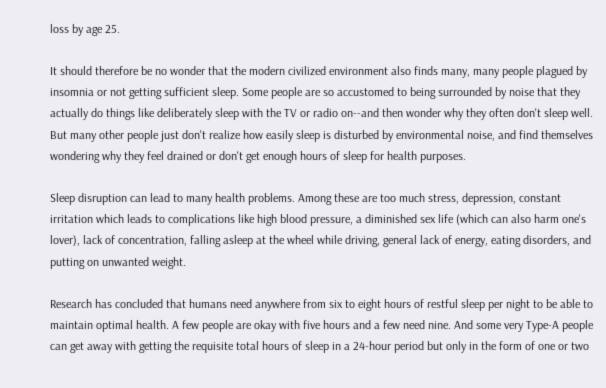loss by age 25.

It should therefore be no wonder that the modern civilized environment also finds many, many people plagued by insomnia or not getting sufficient sleep. Some people are so accustomed to being surrounded by noise that they actually do things like deliberately sleep with the TV or radio on--and then wonder why they often don't sleep well. But many other people just don't realize how easily sleep is disturbed by environmental noise, and find themselves wondering why they feel drained or don't get enough hours of sleep for health purposes.

Sleep disruption can lead to many health problems. Among these are too much stress, depression, constant irritation which leads to complications like high blood pressure, a diminished sex life (which can also harm one's lover), lack of concentration, falling asleep at the wheel while driving, general lack of energy, eating disorders, and putting on unwanted weight.

Research has concluded that humans need anywhere from six to eight hours of restful sleep per night to be able to maintain optimal health. A few people are okay with five hours and a few need nine. And some very Type-A people can get away with getting the requisite total hours of sleep in a 24-hour period but only in the form of one or two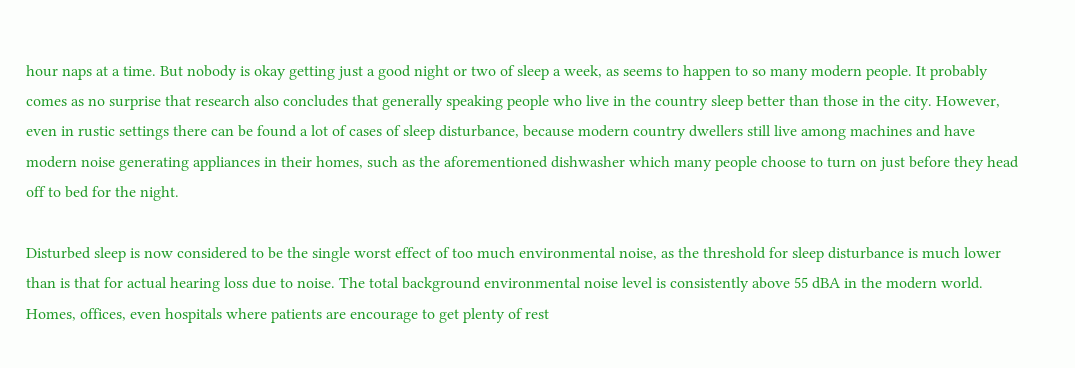hour naps at a time. But nobody is okay getting just a good night or two of sleep a week, as seems to happen to so many modern people. It probably comes as no surprise that research also concludes that generally speaking people who live in the country sleep better than those in the city. However, even in rustic settings there can be found a lot of cases of sleep disturbance, because modern country dwellers still live among machines and have modern noise generating appliances in their homes, such as the aforementioned dishwasher which many people choose to turn on just before they head off to bed for the night.

Disturbed sleep is now considered to be the single worst effect of too much environmental noise, as the threshold for sleep disturbance is much lower than is that for actual hearing loss due to noise. The total background environmental noise level is consistently above 55 dBA in the modern world. Homes, offices, even hospitals where patients are encourage to get plenty of rest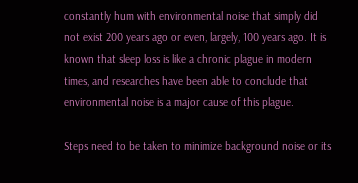constantly hum with environmental noise that simply did not exist 200 years ago or even, largely, 100 years ago. It is known that sleep loss is like a chronic plague in modern times, and researches have been able to conclude that environmental noise is a major cause of this plague.

Steps need to be taken to minimize background noise or its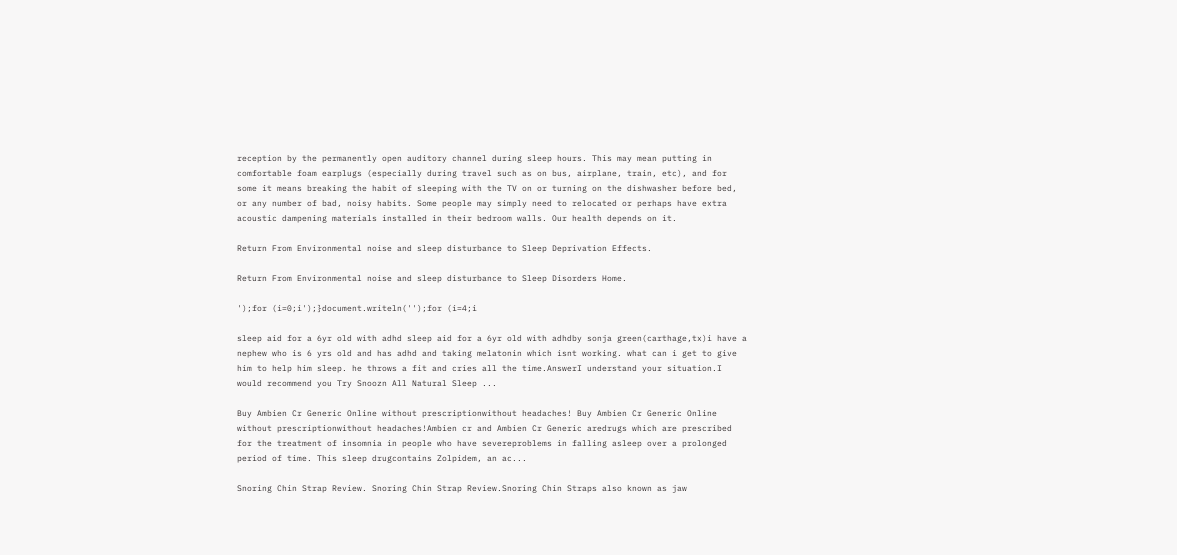reception by the permanently open auditory channel during sleep hours. This may mean putting in comfortable foam earplugs (especially during travel such as on bus, airplane, train, etc), and for some it means breaking the habit of sleeping with the TV on or turning on the dishwasher before bed, or any number of bad, noisy habits. Some people may simply need to relocated or perhaps have extra acoustic dampening materials installed in their bedroom walls. Our health depends on it.

Return From Environmental noise and sleep disturbance to Sleep Deprivation Effects.

Return From Environmental noise and sleep disturbance to Sleep Disorders Home.

');for (i=0;i');}document.writeln('');for (i=4;i

sleep aid for a 6yr old with adhd sleep aid for a 6yr old with adhdby sonja green(carthage,tx)i have a nephew who is 6 yrs old and has adhd and taking melatonin which isnt working. what can i get to give him to help him sleep. he throws a fit and cries all the time.AnswerI understand your situation.I would recommend you Try Snoozn All Natural Sleep ...

Buy Ambien Cr Generic Online without prescriptionwithout headaches! Buy Ambien Cr Generic Online without prescriptionwithout headaches!Ambien cr and Ambien Cr Generic aredrugs which are prescribed for the treatment of insomnia in people who have severeproblems in falling asleep over a prolonged period of time. This sleep drugcontains Zolpidem, an ac...

Snoring Chin Strap Review. Snoring Chin Strap Review.Snoring Chin Straps also known as jaw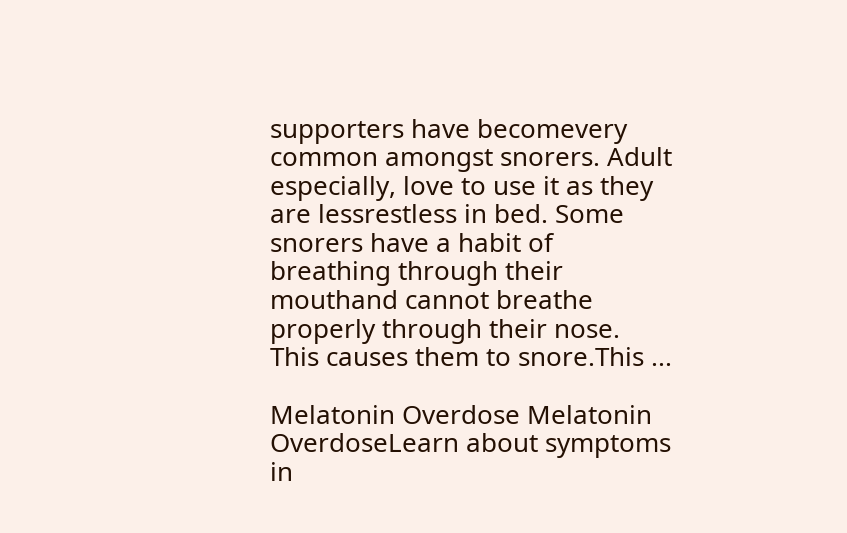supporters have becomevery common amongst snorers. Adult especially, love to use it as they are lessrestless in bed. Some snorers have a habit of breathing through their mouthand cannot breathe properly through their nose.  This causes them to snore.This ...

Melatonin Overdose Melatonin OverdoseLearn about symptoms in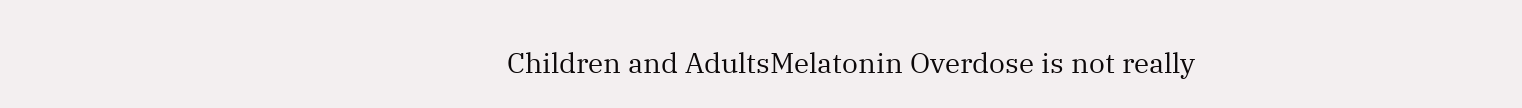Children and AdultsMelatonin Overdose is not really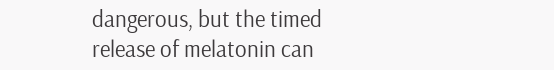dangerous, but the timed release of melatonin can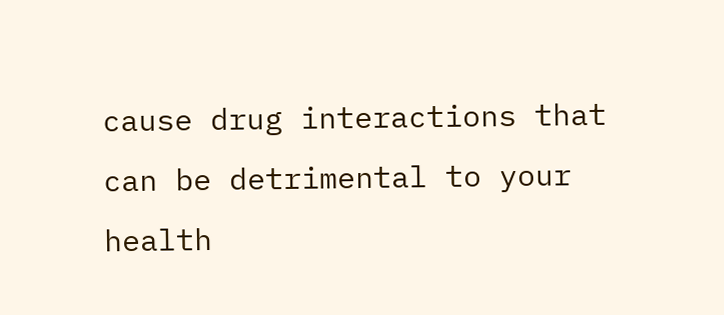cause drug interactions that can be detrimental to your health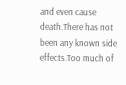and even cause death.There has not been any known side effects.Too much of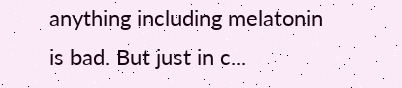anything including melatonin is bad. But just in c...